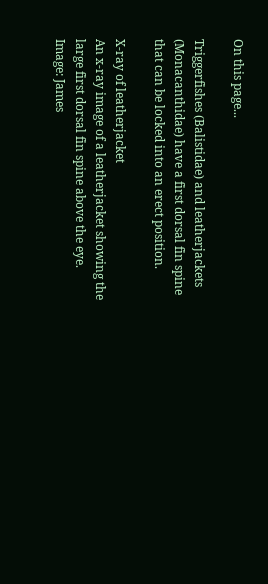On this page...

Triggerfishes (Balistidae) and leatherjackets (Monacanthidae) have a first dorsal fin spine that can be locked into an erect position.

X-ray of leatherjacket
An x-ray image of a leatherjacket showing the large first dorsal fin spine above the eye. Image: James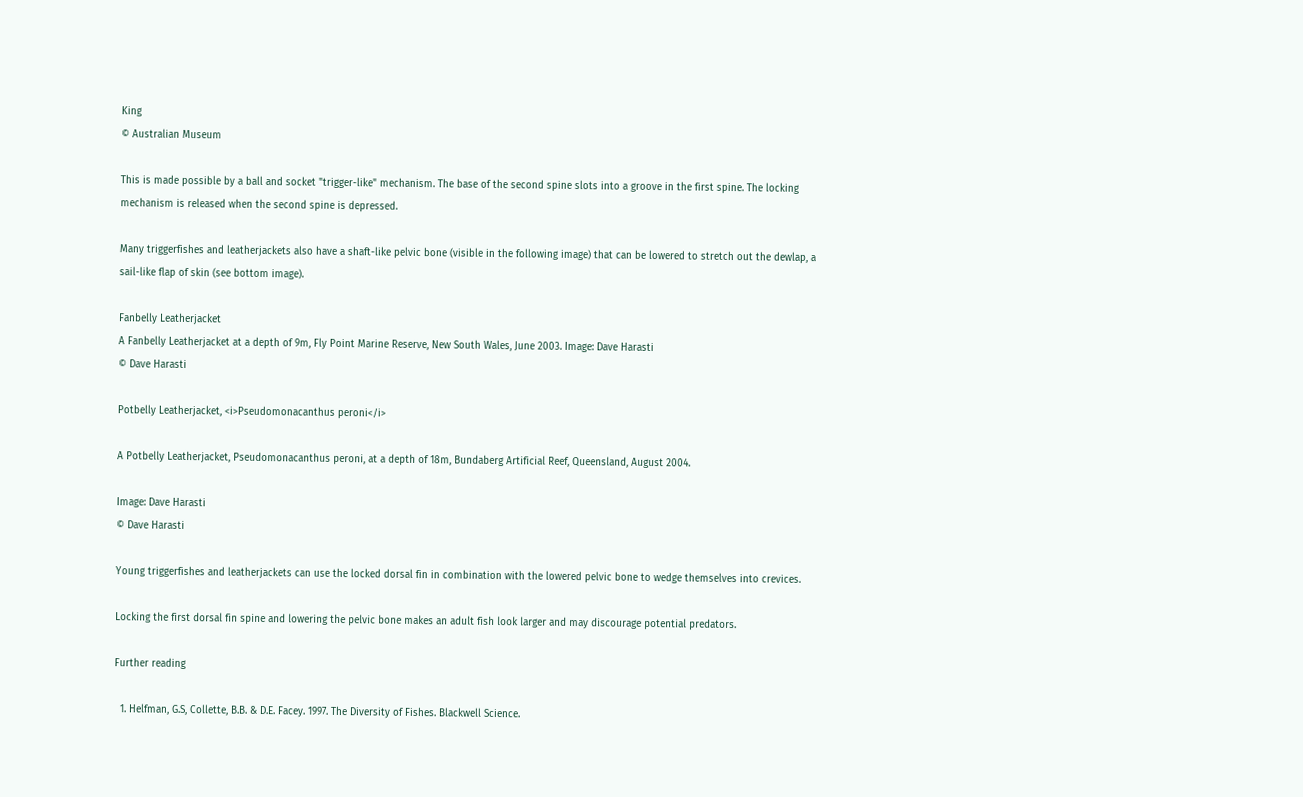King
© Australian Museum

This is made possible by a ball and socket "trigger-like" mechanism. The base of the second spine slots into a groove in the first spine. The locking mechanism is released when the second spine is depressed.

Many triggerfishes and leatherjackets also have a shaft-like pelvic bone (visible in the following image) that can be lowered to stretch out the dewlap, a sail-like flap of skin (see bottom image).

Fanbelly Leatherjacket
A Fanbelly Leatherjacket at a depth of 9m, Fly Point Marine Reserve, New South Wales, June 2003. Image: Dave Harasti
© Dave Harasti

Potbelly Leatherjacket, <i>Pseudomonacanthus peroni</i>

A Potbelly Leatherjacket, Pseudomonacanthus peroni, at a depth of 18m, Bundaberg Artificial Reef, Queensland, August 2004.

Image: Dave Harasti
© Dave Harasti

Young triggerfishes and leatherjackets can use the locked dorsal fin in combination with the lowered pelvic bone to wedge themselves into crevices.

Locking the first dorsal fin spine and lowering the pelvic bone makes an adult fish look larger and may discourage potential predators.

Further reading

  1. Helfman, G.S, Collette, B.B. & D.E. Facey. 1997. The Diversity of Fishes. Blackwell Science.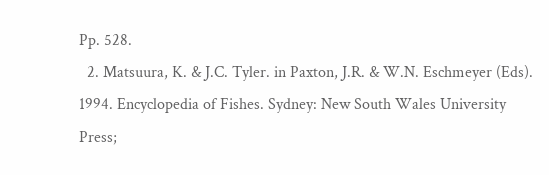Pp. 528.
  2. Matsuura, K. & J.C. Tyler. in Paxton, J.R. & W.N. Eschmeyer (Eds). 1994. Encyclopedia of Fishes. Sydney: New South Wales University Press;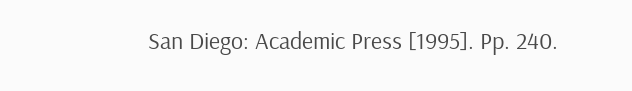San Diego: Academic Press [1995]. Pp. 240.